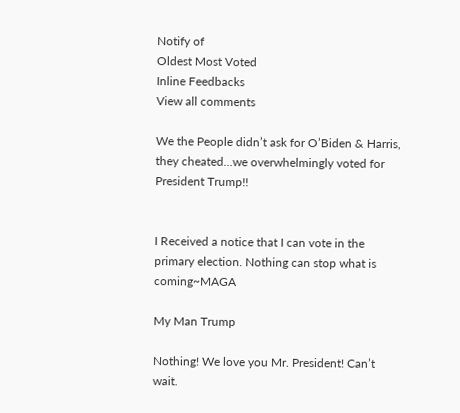Notify of
Oldest Most Voted
Inline Feedbacks
View all comments

We the People didn’t ask for O’Biden & Harris, they cheated…we overwhelmingly voted for President Trump!!


I Received a notice that I can vote in the primary election. Nothing can stop what is coming~MAGA

My Man Trump

Nothing! We love you Mr. President! Can’t wait.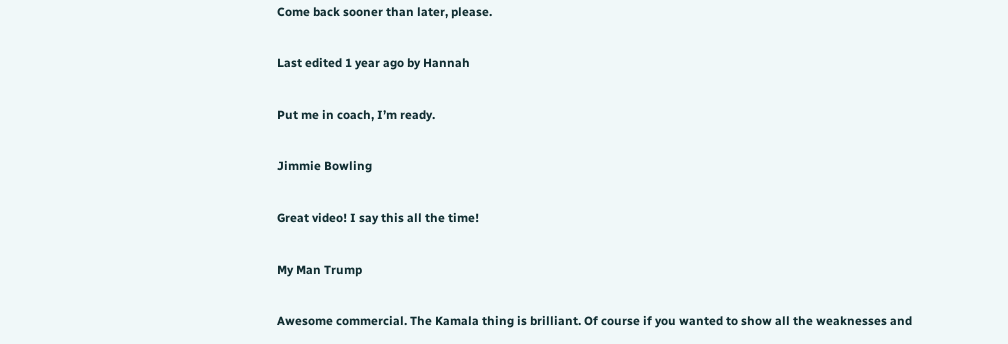Come back sooner than later, please.

Last edited 1 year ago by Hannah

Put me in coach, I’m ready.

Jimmie Bowling

Great video! I say this all the time!

My Man Trump

Awesome commercial. The Kamala thing is brilliant. Of course if you wanted to show all the weaknesses and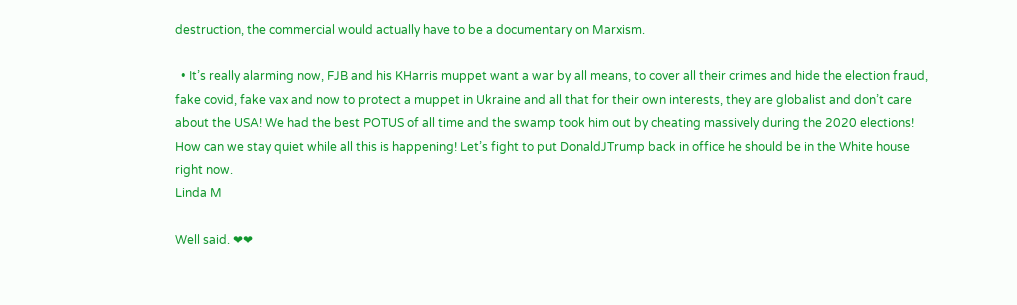destruction, the commercial would actually have to be a documentary on Marxism.

  • It’s really alarming now, FJB and his KHarris muppet want a war by all means, to cover all their crimes and hide the election fraud, fake covid, fake vax and now to protect a muppet in Ukraine and all that for their own interests, they are globalist and don’t care about the USA! We had the best POTUS of all time and the swamp took him out by cheating massively during the 2020 elections! How can we stay quiet while all this is happening! Let’s fight to put DonaldJTrump back in office he should be in the White house right now.
Linda M

Well said. ❤❤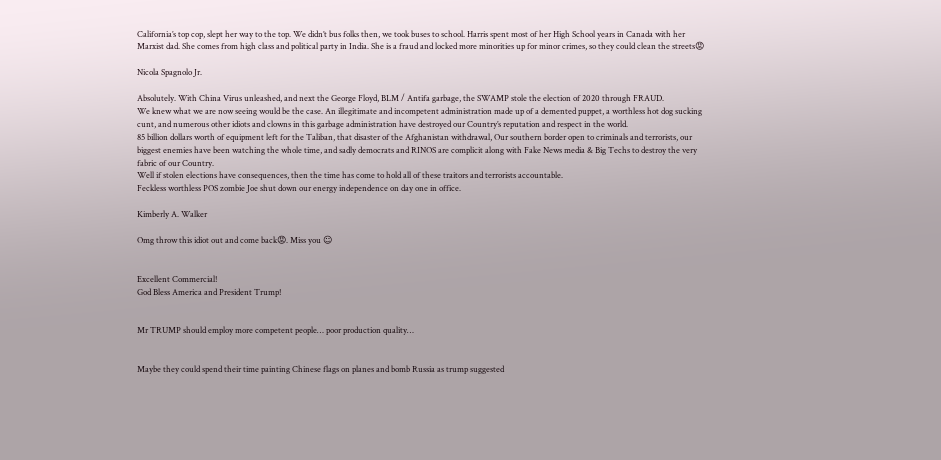California’s top cop, slept her way to the top. We didn’t bus folks then, we took buses to school. Harris spent most of her High School years in Canada with her Marxist dad. She comes from high class and political party in India. She is a fraud and locked more minorities up for minor crimes, so they could clean the streets😡

Nicola Spagnolo Jr.

Absolutely. With China Virus unleashed, and next the George Floyd, BLM / Antifa garbage, the SWAMP stole the election of 2020 through FRAUD.
We knew what we are now seeing would be the case. An illegitimate and incompetent administration made up of a demented puppet, a worthless hot dog sucking cunt, and numerous other idiots and clowns in this garbage administration have destroyed our Country’s reputation and respect in the world.
85 billion dollars worth of equipment left for the Taliban, that disaster of the Afghanistan withdrawal, Our southern border open to criminals and terrorists, our biggest enemies have been watching the whole time, and sadly democrats and RINOS are complicit along with Fake News media & Big Techs to destroy the very fabric of our Country.
Well if stolen elections have consequences, then the time has come to hold all of these traitors and terrorists accountable.
Feckless worthless POS zombie Joe shut down our energy independence on day one in office.

Kimberly A. Walker

Omg throw this idiot out and come back😡. Miss you ☺


Excellent Commercial!
God Bless America and President Trump!


Mr TRUMP should employ more competent people… poor production quality…


Maybe they could spend their time painting Chinese flags on planes and bomb Russia as trump suggested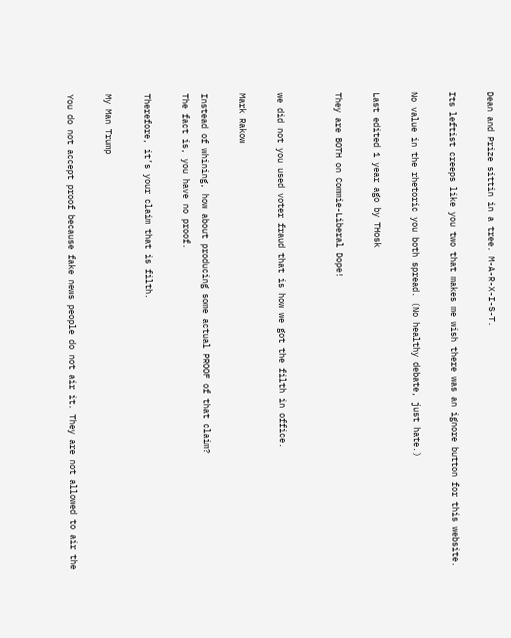Dean and Prize sittin in a tree. M-A-R-X-I-S-T.

Its leftist creeps like you two that makes me wish there was an ignore button for this website.

No value in the rhetoric you both spread. (No healthy debate, just hate.)

Last edited 1 year ago by THosk

They are BOTH on Commie-Liberal Dope!


we did not you used voter fraud that is how we got the filth in office.

Mark Rakow

Instead of whining, how about producing some actual PROOF of that claim?
The fact is, you have no proof.

Therefore, it’s your claim that is filth.

My Man Trump

You do not accept proof because fake news people do not air it. They are not allowed to air the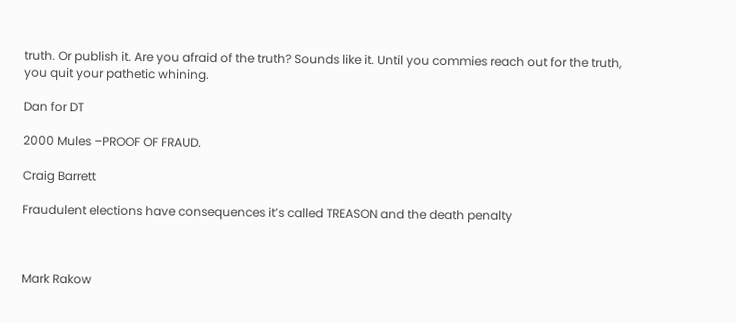truth. Or publish it. Are you afraid of the truth? Sounds like it. Until you commies reach out for the truth, you quit your pathetic whining.

Dan for DT

2000 Mules –PROOF OF FRAUD.

Craig Barrett

Fraudulent elections have consequences it’s called TREASON and the death penalty



Mark Rakow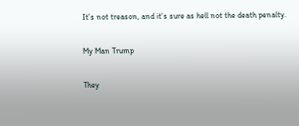It’s not treason, and it’s sure as hell not the death penalty.

My Man Trump

They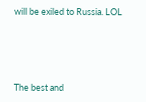will be exiled to Russia. LOL




The best and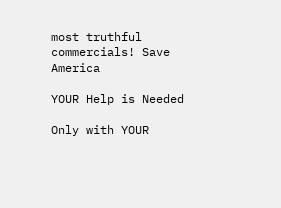most truthful commercials! Save America

YOUR Help is Needed

Only with YOUR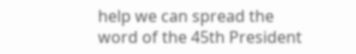help we can spread the word of the 45th President